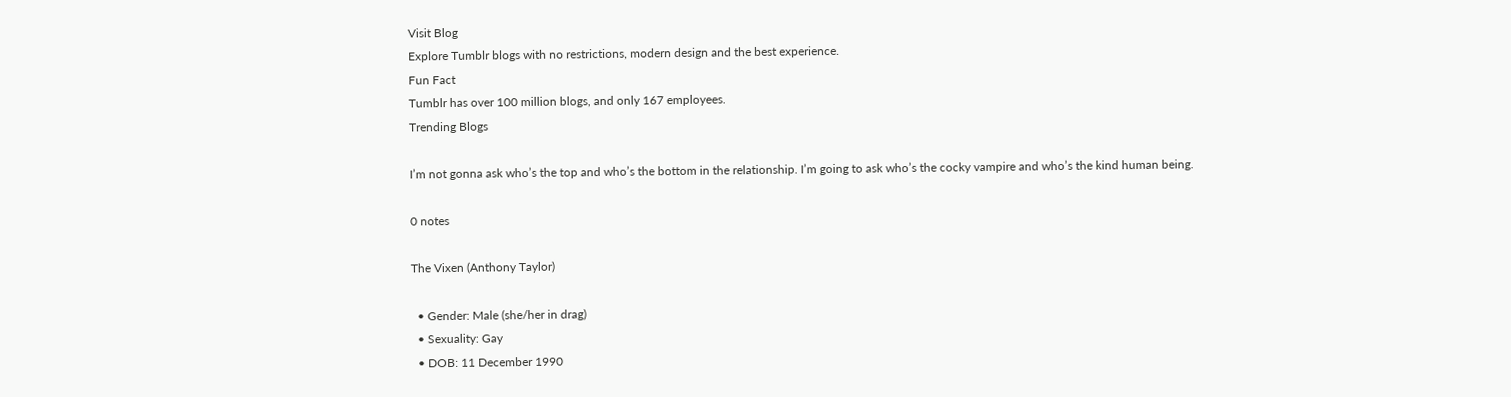Visit Blog
Explore Tumblr blogs with no restrictions, modern design and the best experience.
Fun Fact
Tumblr has over 100 million blogs, and only 167 employees.
Trending Blogs

I’m not gonna ask who’s the top and who’s the bottom in the relationship. I’m going to ask who’s the cocky vampire and who’s the kind human being.

0 notes

The Vixen (Anthony Taylor)

  • Gender: Male (she/her in drag)
  • Sexuality: Gay
  • DOB: 11 December 1990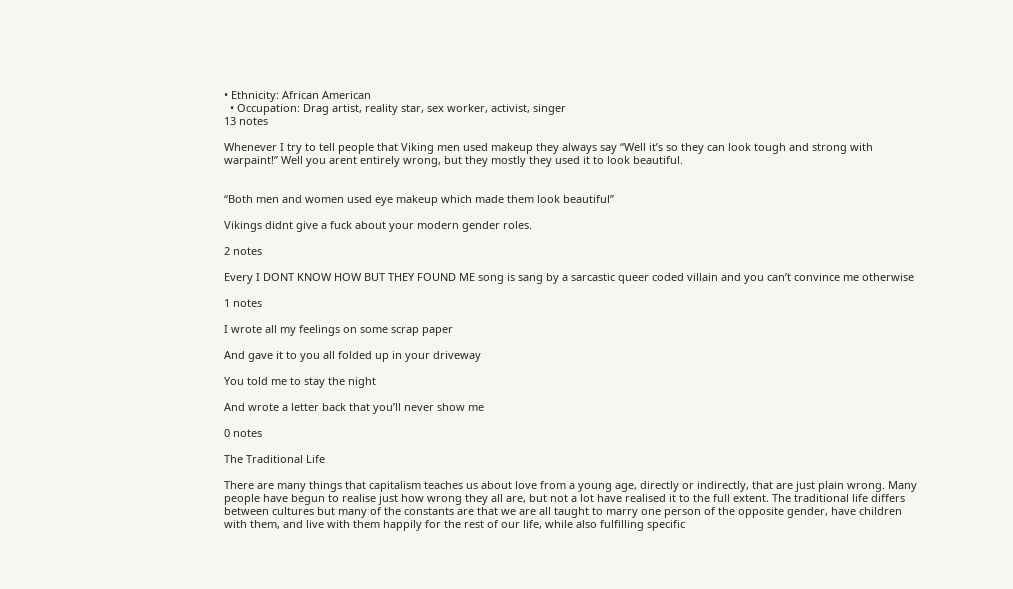• Ethnicity: African American
  • Occupation: Drag artist, reality star, sex worker, activist, singer
13 notes

Whenever I try to tell people that Viking men used makeup they always say “Well it’s so they can look tough and strong with warpaint!” Well you arent entirely wrong, but they mostly they used it to look beautiful.


“Both men and women used eye makeup which made them look beautiful”

Vikings didnt give a fuck about your modern gender roles.

2 notes

Every I DONT KNOW HOW BUT THEY FOUND ME song is sang by a sarcastic queer coded villain and you can’t convince me otherwise

1 notes

I wrote all my feelings on some scrap paper

And gave it to you all folded up in your driveway

You told me to stay the night

And wrote a letter back that you’ll never show me

0 notes

The Traditional Life

There are many things that capitalism teaches us about love from a young age, directly or indirectly, that are just plain wrong. Many people have begun to realise just how wrong they all are, but not a lot have realised it to the full extent. The traditional life differs between cultures but many of the constants are that we are all taught to marry one person of the opposite gender, have children with them, and live with them happily for the rest of our life, while also fulfilling specific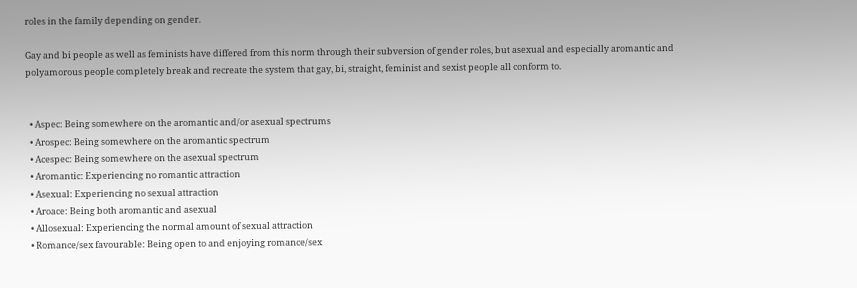roles in the family depending on gender.

Gay and bi people as well as feminists have differed from this norm through their subversion of gender roles, but asexual and especially aromantic and polyamorous people completely break and recreate the system that gay, bi, straight, feminist and sexist people all conform to.


  • Aspec: Being somewhere on the aromantic and/or asexual spectrums
  • Arospec: Being somewhere on the aromantic spectrum
  • Acespec: Being somewhere on the asexual spectrum
  • Aromantic: Experiencing no romantic attraction
  • Asexual: Experiencing no sexual attraction
  • Aroace: Being both aromantic and asexual
  • Allosexual: Experiencing the normal amount of sexual attraction
  • Romance/sex favourable: Being open to and enjoying romance/sex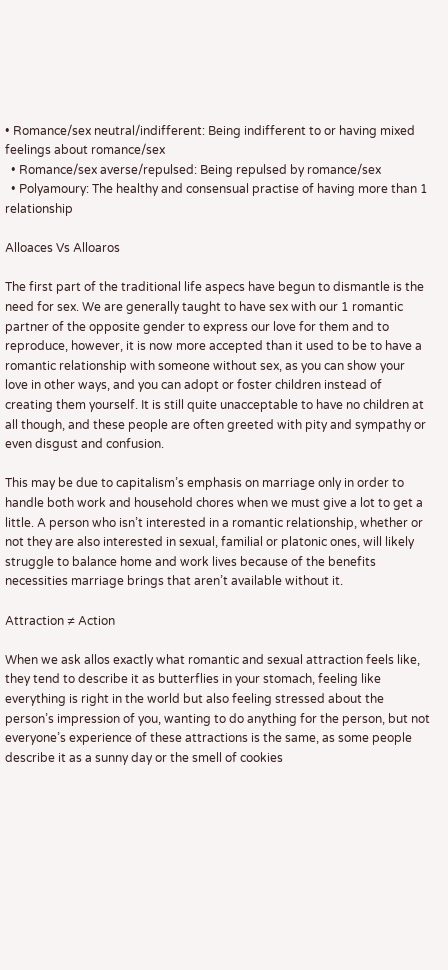• Romance/sex neutral/indifferent: Being indifferent to or having mixed feelings about romance/sex
  • Romance/sex averse/repulsed: Being repulsed by romance/sex
  • Polyamoury: The healthy and consensual practise of having more than 1 relationship

Alloaces Vs Alloaros

The first part of the traditional life aspecs have begun to dismantle is the need for sex. We are generally taught to have sex with our 1 romantic partner of the opposite gender to express our love for them and to reproduce, however, it is now more accepted than it used to be to have a romantic relationship with someone without sex, as you can show your love in other ways, and you can adopt or foster children instead of creating them yourself. It is still quite unacceptable to have no children at all though, and these people are often greeted with pity and sympathy or even disgust and confusion.

This may be due to capitalism’s emphasis on marriage only in order to handle both work and household chores when we must give a lot to get a little. A person who isn’t interested in a romantic relationship, whether or not they are also interested in sexual, familial or platonic ones, will likely struggle to balance home and work lives because of the benefits necessities marriage brings that aren’t available without it.

Attraction ≠ Action

When we ask allos exactly what romantic and sexual attraction feels like, they tend to describe it as butterflies in your stomach, feeling like everything is right in the world but also feeling stressed about the person’s impression of you, wanting to do anything for the person, but not everyone’s experience of these attractions is the same, as some people describe it as a sunny day or the smell of cookies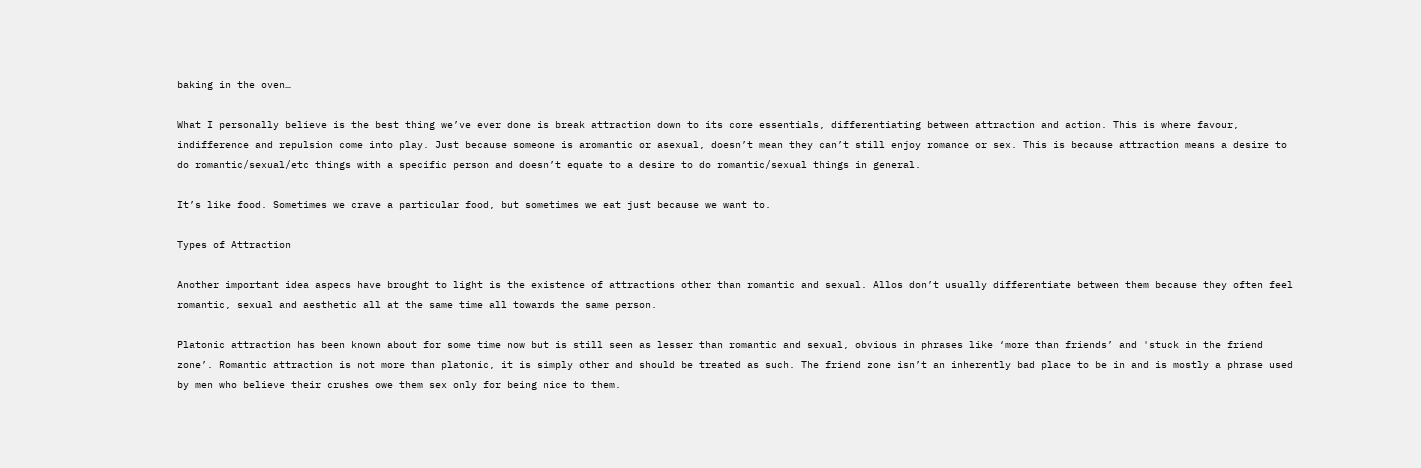baking in the oven…

What I personally believe is the best thing we’ve ever done is break attraction down to its core essentials, differentiating between attraction and action. This is where favour, indifference and repulsion come into play. Just because someone is aromantic or asexual, doesn’t mean they can’t still enjoy romance or sex. This is because attraction means a desire to do romantic/sexual/etc things with a specific person and doesn’t equate to a desire to do romantic/sexual things in general.

It’s like food. Sometimes we crave a particular food, but sometimes we eat just because we want to.

Types of Attraction

Another important idea aspecs have brought to light is the existence of attractions other than romantic and sexual. Allos don’t usually differentiate between them because they often feel romantic, sexual and aesthetic all at the same time all towards the same person.

Platonic attraction has been known about for some time now but is still seen as lesser than romantic and sexual, obvious in phrases like ‘more than friends’ and 'stuck in the friend zone’. Romantic attraction is not more than platonic, it is simply other and should be treated as such. The friend zone isn’t an inherently bad place to be in and is mostly a phrase used by men who believe their crushes owe them sex only for being nice to them.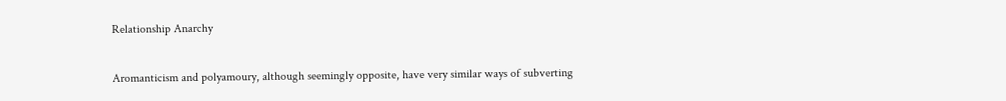Relationship Anarchy

Aromanticism and polyamoury, although seemingly opposite, have very similar ways of subverting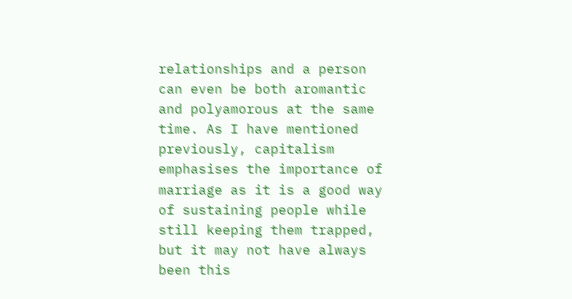relationships and a person can even be both aromantic and polyamorous at the same time. As I have mentioned previously, capitalism emphasises the importance of marriage as it is a good way of sustaining people while still keeping them trapped, but it may not have always been this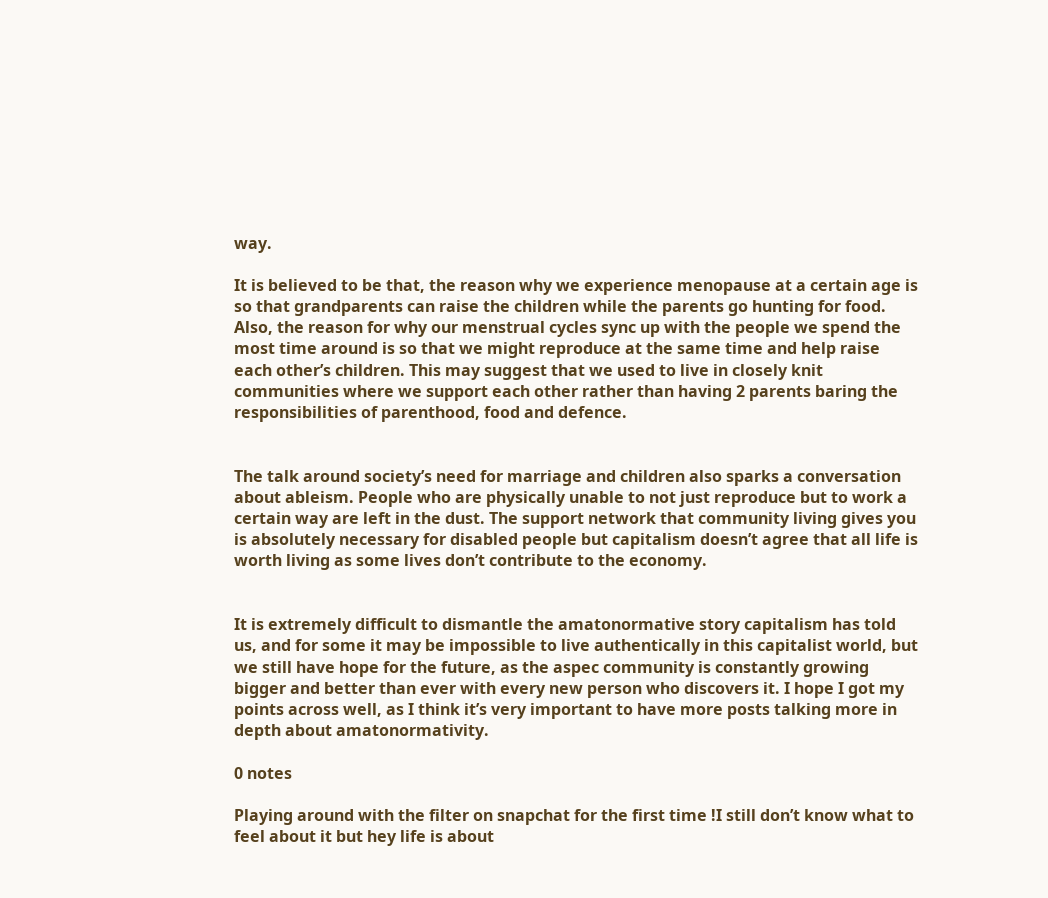way.

It is believed to be that, the reason why we experience menopause at a certain age is so that grandparents can raise the children while the parents go hunting for food. Also, the reason for why our menstrual cycles sync up with the people we spend the most time around is so that we might reproduce at the same time and help raise each other’s children. This may suggest that we used to live in closely knit communities where we support each other rather than having 2 parents baring the responsibilities of parenthood, food and defence.


The talk around society’s need for marriage and children also sparks a conversation about ableism. People who are physically unable to not just reproduce but to work a certain way are left in the dust. The support network that community living gives you is absolutely necessary for disabled people but capitalism doesn’t agree that all life is worth living as some lives don’t contribute to the economy.


It is extremely difficult to dismantle the amatonormative story capitalism has told us, and for some it may be impossible to live authentically in this capitalist world, but we still have hope for the future, as the aspec community is constantly growing bigger and better than ever with every new person who discovers it. I hope I got my points across well, as I think it’s very important to have more posts talking more in depth about amatonormativity.

0 notes

Playing around with the filter on snapchat for the first time !I still don’t know what to feel about it but hey life is about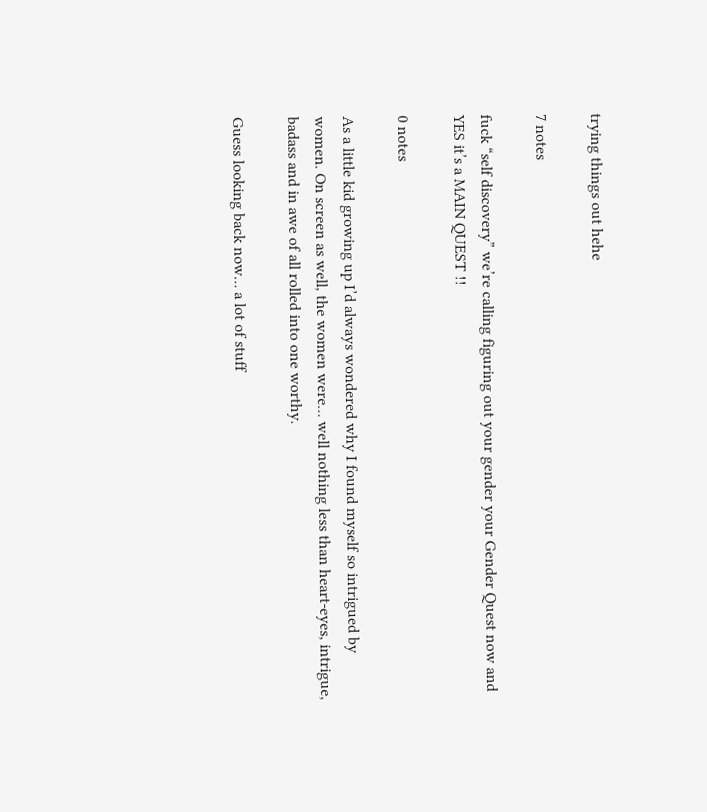trying things out hehe

7 notes

fuck “self discovery” we’re calling figuring out your gender your Gender Quest now and YES it’s a MAIN QUEST !!

0 notes

As a little kid growing up I’d always wondered why I found myself so intrigued by women. On screen as well, the women were… well nothing less than heart-eyes, intrigue, badass and in awe of all rolled into one worthy.

Guess looking back now… a lot of stuff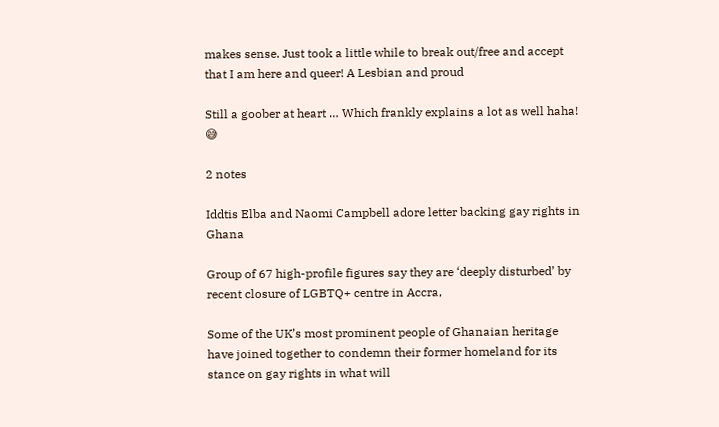makes sense. Just took a little while to break out/free and accept that I am here and queer! A Lesbian and proud

Still a goober at heart … Which frankly explains a lot as well haha! 😅

2 notes

Iddtis Elba and Naomi Campbell adore letter backing gay rights in Ghana

Group of 67 high-profile figures say they are ‘deeply disturbed’ by recent closure of LGBTQ+ centre in Accra,

Some of the UK’s most prominent people of Ghanaian heritage have joined together to condemn their former homeland for its stance on gay rights in what will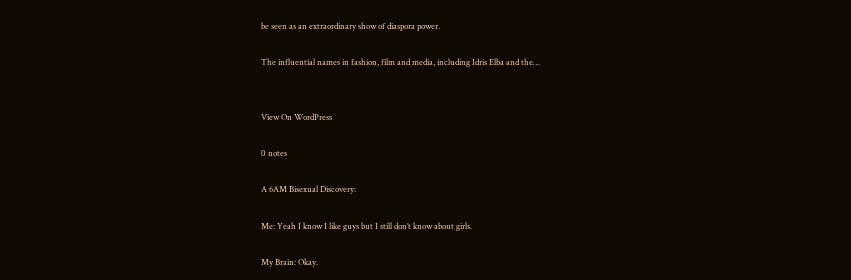be seen as an extraordinary show of diaspora power.

The influential names in fashion, film and media, including Idris Elba and the…


View On WordPress

0 notes

A 6AM Bisexual Discovery:

Me: Yeah I know I like guys but I still don’t know about girls.

My Brain: Okay.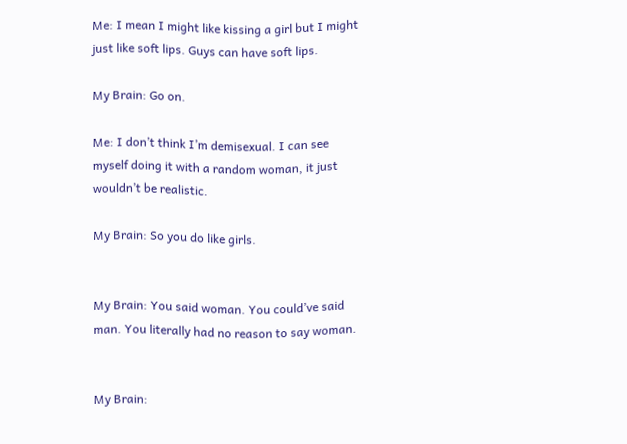Me: I mean I might like kissing a girl but I might just like soft lips. Guys can have soft lips.

My Brain: Go on.

Me: I don’t think I’m demisexual. I can see myself doing it with a random woman, it just wouldn’t be realistic.

My Brain: So you do like girls.


My Brain: You said woman. You could’ve said man. You literally had no reason to say woman.


My Brain: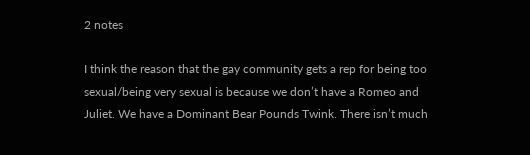2 notes

I think the reason that the gay community gets a rep for being too sexual/being very sexual is because we don’t have a Romeo and Juliet. We have a Dominant Bear Pounds Twink. There isn’t much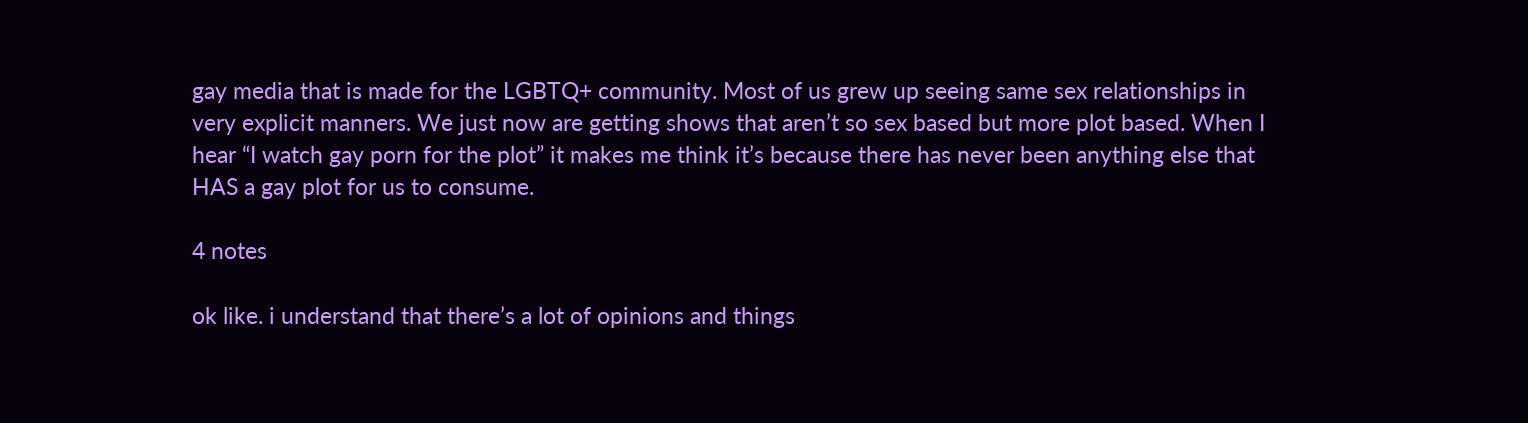gay media that is made for the LGBTQ+ community. Most of us grew up seeing same sex relationships in very explicit manners. We just now are getting shows that aren’t so sex based but more plot based. When I hear “I watch gay porn for the plot” it makes me think it’s because there has never been anything else that HAS a gay plot for us to consume.

4 notes

ok like. i understand that there’s a lot of opinions and things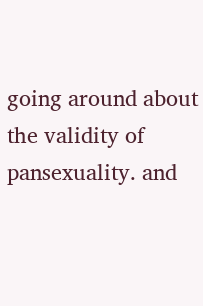going around about the validity of pansexuality. and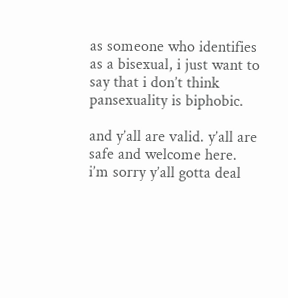as someone who identifies as a bisexual, i just want to say that i don’t think pansexuality is biphobic.

and y’all are valid. y’all are safe and welcome here. i’m sorry y’all gotta deal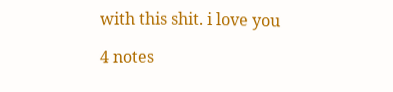with this shit. i love you

4 notes